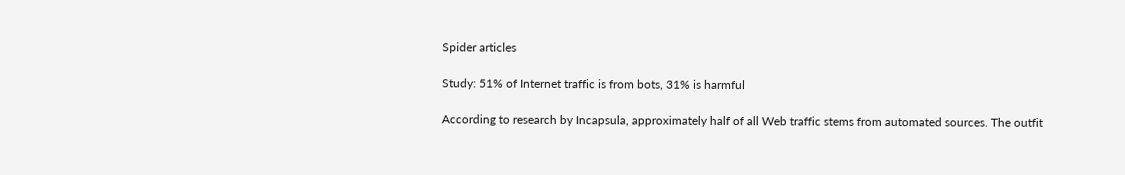Spider articles

Study: 51% of Internet traffic is from bots, 31% is harmful

According to research by Incapsula, approximately half of all Web traffic stems from automated sources. The outfit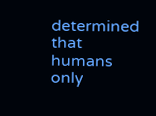determined that humans only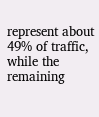represent about 49% of traffic, while the remaining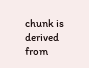chunk is derived from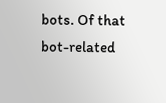bots. Of that bot-related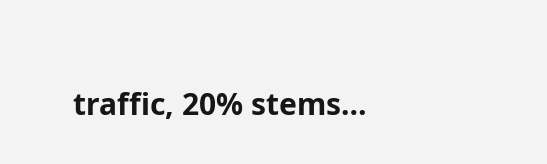traffic, 20% stems…